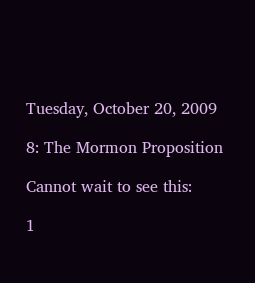Tuesday, October 20, 2009

8: The Mormon Proposition

Cannot wait to see this:

1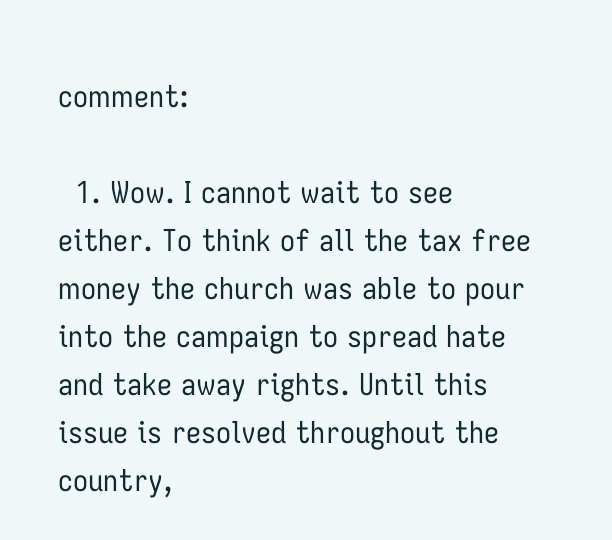comment:

  1. Wow. I cannot wait to see either. To think of all the tax free money the church was able to pour into the campaign to spread hate and take away rights. Until this issue is resolved throughout the country,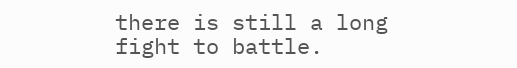there is still a long fight to battle.